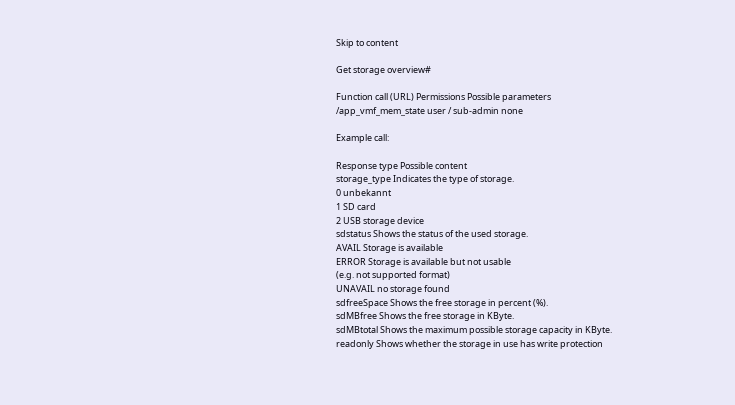Skip to content

Get storage overview#

Function call (URL) Permissions Possible parameters
/app_vmf_mem_state user / sub-admin none

Example call:

Response type Possible content
storage_type Indicates the type of storage.
0 unbekannt
1 SD card
2 USB storage device
sdstatus Shows the status of the used storage.
AVAIL Storage is available
ERROR Storage is available but not usable
(e.g. not supported format)
UNAVAIL no storage found
sdfreeSpace Shows the free storage in percent (%).
sdMBfree Shows the free storage in KByte.
sdMBtotal Shows the maximum possible storage capacity in KByte.
readonly Shows whether the storage in use has write protection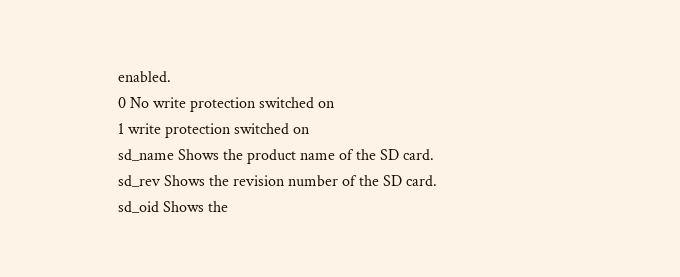enabled.
0 No write protection switched on
1 write protection switched on
sd_name Shows the product name of the SD card.
sd_rev Shows the revision number of the SD card.
sd_oid Shows the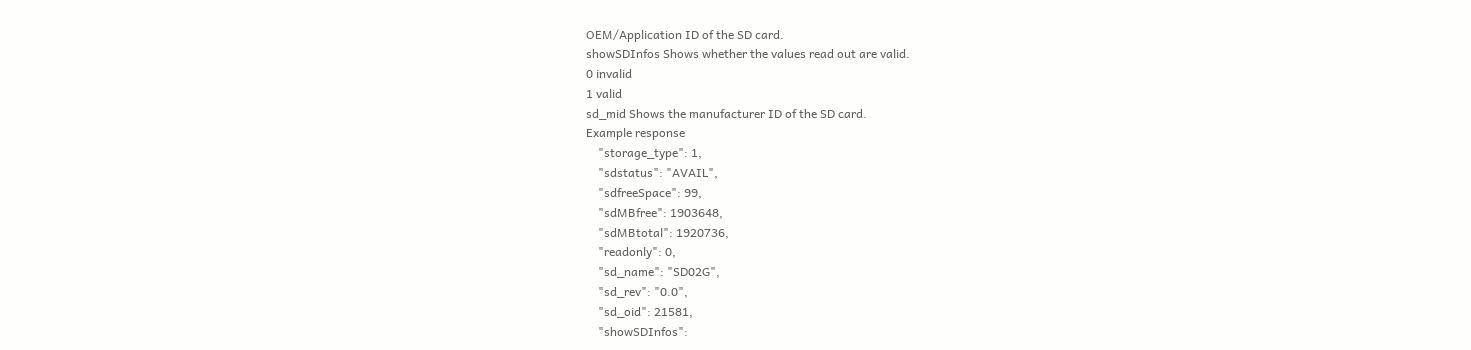OEM/Application ID of the SD card.
showSDInfos Shows whether the values read out are valid.
0 invalid
1 valid
sd_mid Shows the manufacturer ID of the SD card.
Example response
    "storage_type": 1,
    "sdstatus": "AVAIL",
    "sdfreeSpace": 99,
    "sdMBfree": 1903648,
    "sdMBtotal": 1920736,
    "readonly": 0,
    "sd_name": "SD02G",
    "sd_rev": "0.0",
    "sd_oid": 21581,
    "showSDInfos":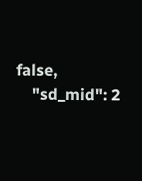false,
    "sd_mid": 2